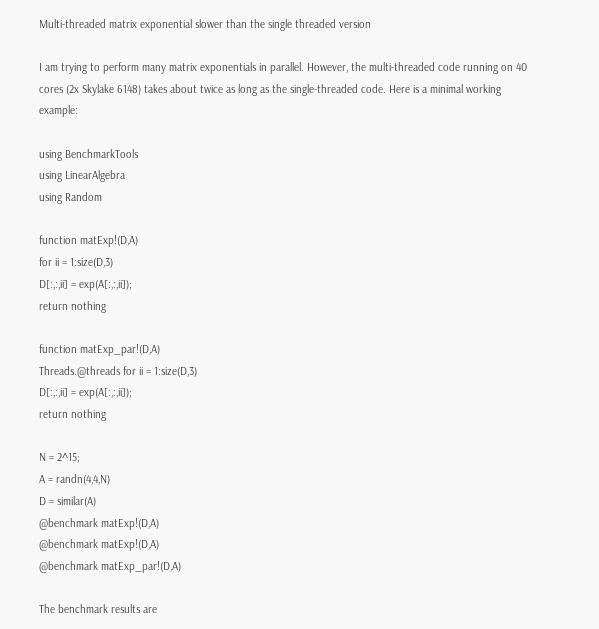Multi-threaded matrix exponential slower than the single threaded version

I am trying to perform many matrix exponentials in parallel. However, the multi-threaded code running on 40 cores (2x Skylake 6148) takes about twice as long as the single-threaded code. Here is a minimal working example:

using BenchmarkTools
using LinearAlgebra
using Random

function matExp!(D,A)
for ii = 1:size(D,3)
D[:,:,ii] = exp(A[:,:,ii]);
return nothing

function matExp_par!(D,A)
Threads.@threads for ii = 1:size(D,3)
D[:,:,ii] = exp(A[:,:,ii]);
return nothing

N = 2^15;
A = randn(4,4,N)
D = similar(A)
@benchmark matExp!(D,A)
@benchmark matExp!(D,A)
@benchmark matExp_par!(D,A)

The benchmark results are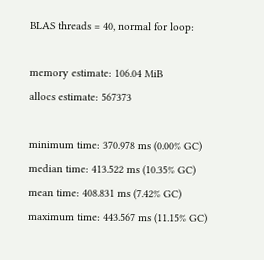BLAS threads = 40, normal for loop:

memory estimate: 106.04 MiB
allocs estimate: 567373

minimum time: 370.978 ms (0.00% GC)
median time: 413.522 ms (10.35% GC)
mean time: 408.831 ms (7.42% GC)
maximum time: 443.567 ms (11.15% GC)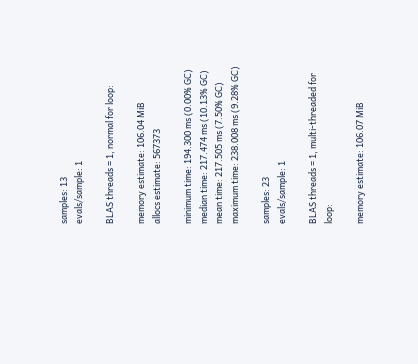samples: 13
evals/sample: 1

BLAS threads = 1, normal for loop:

memory estimate: 106.04 MiB
allocs estimate: 567373

minimum time: 194.300 ms (0.00% GC)
median time: 217.474 ms (10.13% GC)
mean time: 217.505 ms (7.50% GC)
maximum time: 238.008 ms (9.28% GC)

samples: 23
evals/sample: 1

BLAS threads = 1, multi-threaded for loop:

memory estimate: 106.07 MiB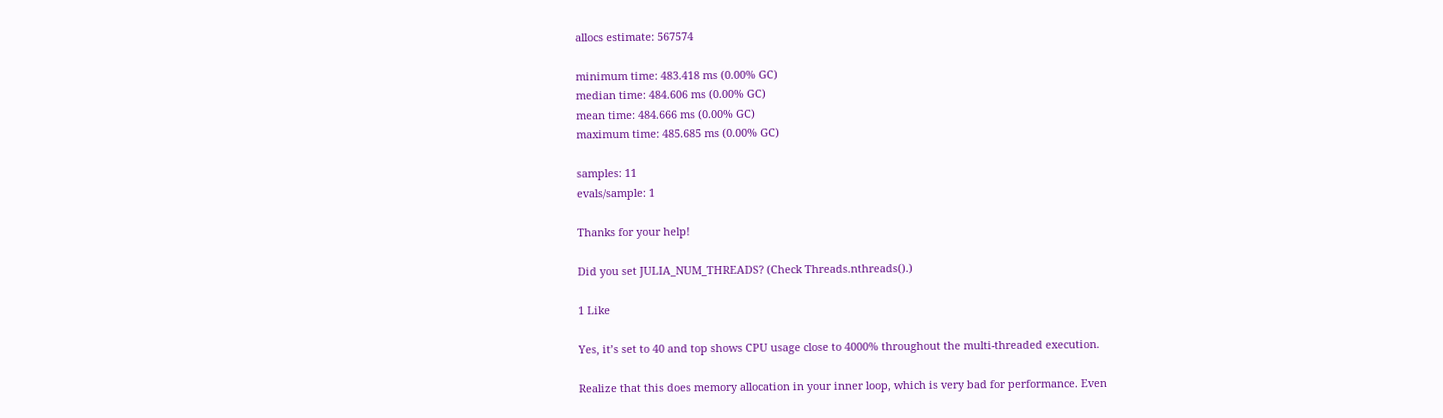allocs estimate: 567574

minimum time: 483.418 ms (0.00% GC)
median time: 484.606 ms (0.00% GC)
mean time: 484.666 ms (0.00% GC)
maximum time: 485.685 ms (0.00% GC)

samples: 11
evals/sample: 1

Thanks for your help!

Did you set JULIA_NUM_THREADS? (Check Threads.nthreads().)

1 Like

Yes, it’s set to 40 and top shows CPU usage close to 4000% throughout the multi-threaded execution.

Realize that this does memory allocation in your inner loop, which is very bad for performance. Even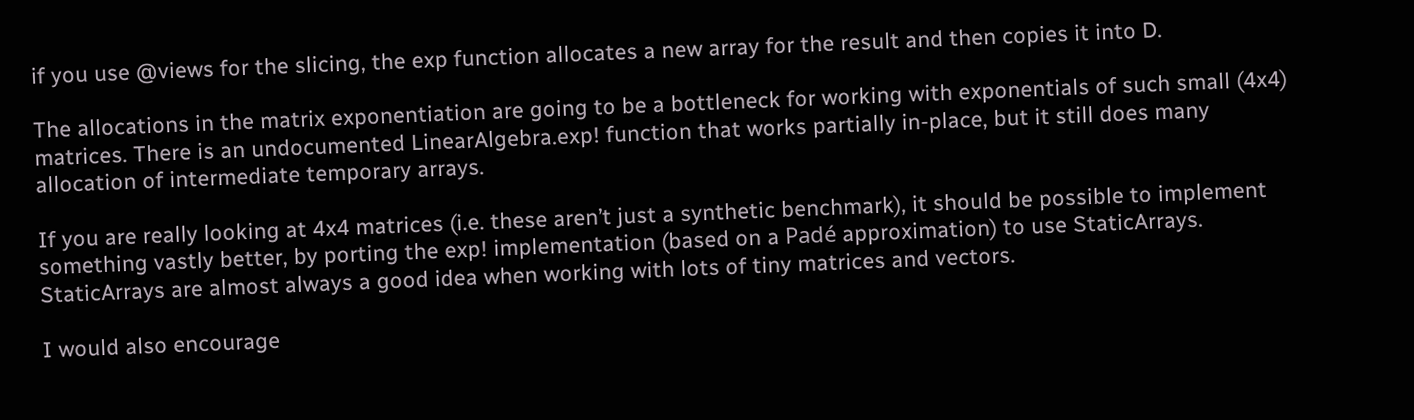if you use @views for the slicing, the exp function allocates a new array for the result and then copies it into D.

The allocations in the matrix exponentiation are going to be a bottleneck for working with exponentials of such small (4x4) matrices. There is an undocumented LinearAlgebra.exp! function that works partially in-place, but it still does many allocation of intermediate temporary arrays.

If you are really looking at 4x4 matrices (i.e. these aren’t just a synthetic benchmark), it should be possible to implement something vastly better, by porting the exp! implementation (based on a Padé approximation) to use StaticArrays. StaticArrays are almost always a good idea when working with lots of tiny matrices and vectors.

I would also encourage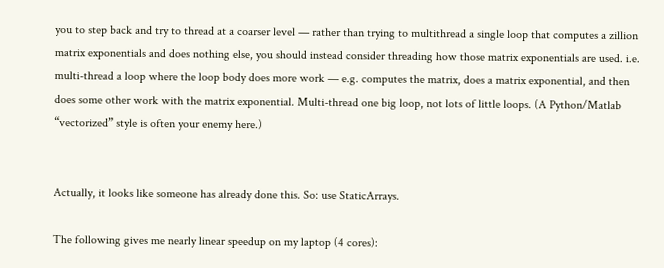you to step back and try to thread at a coarser level — rather than trying to multithread a single loop that computes a zillion matrix exponentials and does nothing else, you should instead consider threading how those matrix exponentials are used. i.e. multi-thread a loop where the loop body does more work — e.g. computes the matrix, does a matrix exponential, and then does some other work with the matrix exponential. Multi-thread one big loop, not lots of little loops. (A Python/Matlab “vectorized” style is often your enemy here.)


Actually, it looks like someone has already done this. So: use StaticArrays.

The following gives me nearly linear speedup on my laptop (4 cores):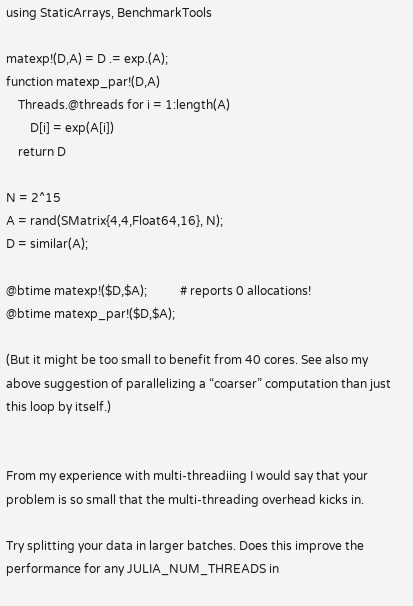using StaticArrays, BenchmarkTools

matexp!(D,A) = D .= exp.(A);
function matexp_par!(D,A)
    Threads.@threads for i = 1:length(A)
        D[i] = exp(A[i])
    return D

N = 2^15
A = rand(SMatrix{4,4,Float64,16}, N);
D = similar(A);

@btime matexp!($D,$A);           # reports 0 allocations!
@btime matexp_par!($D,$A);

(But it might be too small to benefit from 40 cores. See also my above suggestion of parallelizing a “coarser” computation than just this loop by itself.)


From my experience with multi-threadiing I would say that your problem is so small that the multi-threading overhead kicks in.

Try splitting your data in larger batches. Does this improve the performance for any JULIA_NUM_THREADS in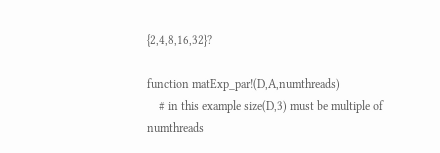{2,4,8,16,32}?

function matExp_par!(D,A,numthreads)
    # in this example size(D,3) must be multiple of numthreads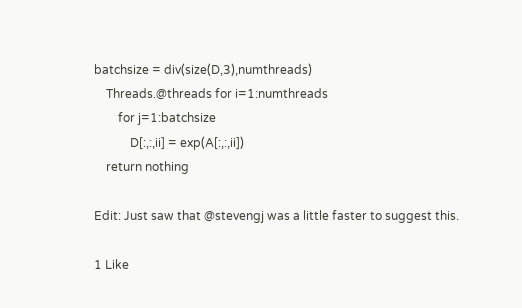batchsize = div(size(D,3),numthreads)
    Threads.@threads for i=1:numthreads
        for j=1:batchsize
            D[:,:,ii] = exp(A[:,:,ii])
    return nothing

Edit: Just saw that @stevengj was a little faster to suggest this.

1 Like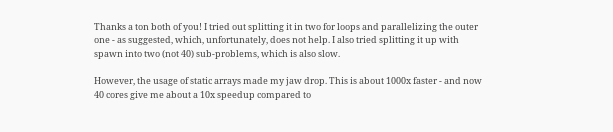Thanks a ton both of you! I tried out splitting it in two for loops and parallelizing the outer one - as suggested, which, unfortunately, does not help. I also tried splitting it up with spawn into two (not 40) sub-problems, which is also slow.

However, the usage of static arrays made my jaw drop. This is about 1000x faster - and now 40 cores give me about a 10x speedup compared to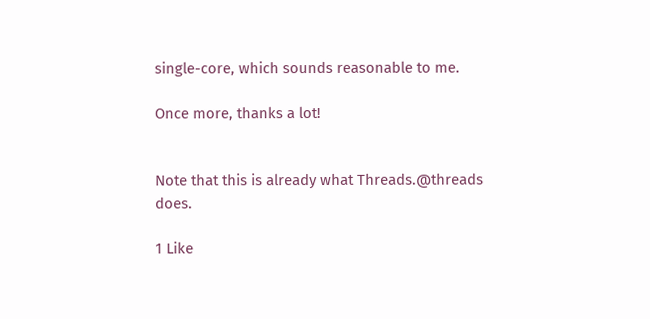single-core, which sounds reasonable to me.

Once more, thanks a lot!


Note that this is already what Threads.@threads does.

1 Like